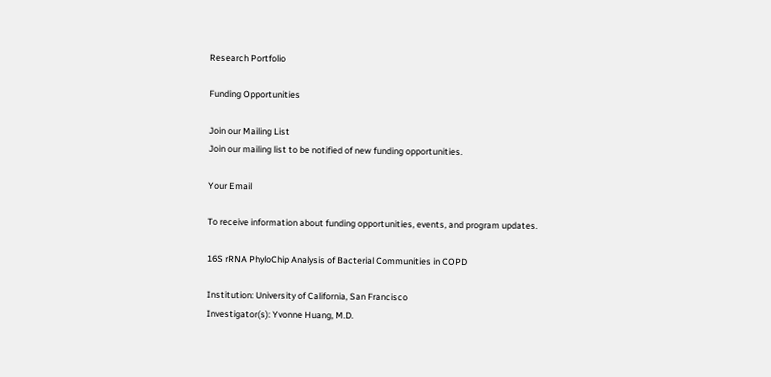Research Portfolio

Funding Opportunities

Join our Mailing List
Join our mailing list to be notified of new funding opportunities.

Your Email

To receive information about funding opportunities, events, and program updates.

16S rRNA PhyloChip Analysis of Bacterial Communities in COPD

Institution: University of California, San Francisco
Investigator(s): Yvonne Huang, M.D.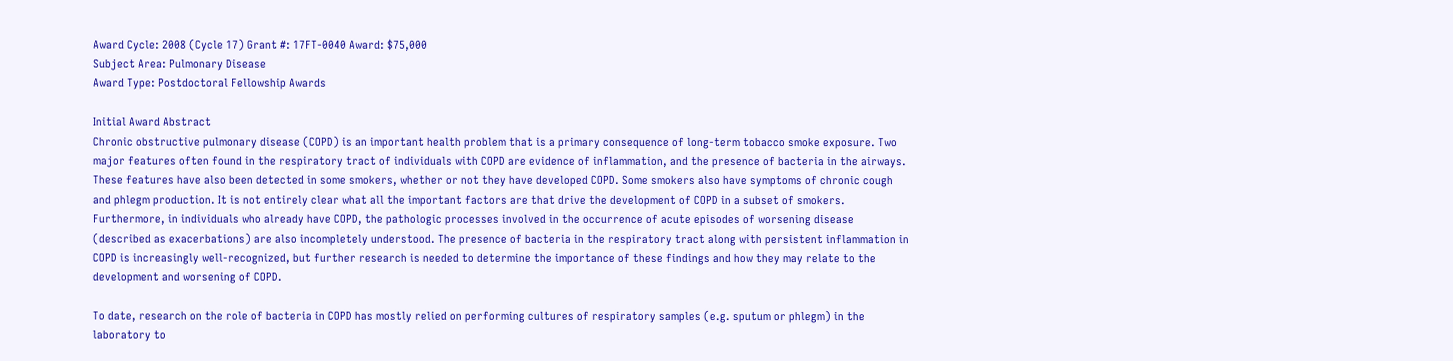Award Cycle: 2008 (Cycle 17) Grant #: 17FT-0040 Award: $75,000
Subject Area: Pulmonary Disease
Award Type: Postdoctoral Fellowship Awards

Initial Award Abstract
Chronic obstructive pulmonary disease (COPD) is an important health problem that is a primary consequence of long-term tobacco smoke exposure. Two major features often found in the respiratory tract of individuals with COPD are evidence of inflammation, and the presence of bacteria in the airways. These features have also been detected in some smokers, whether or not they have developed COPD. Some smokers also have symptoms of chronic cough and phlegm production. It is not entirely clear what all the important factors are that drive the development of COPD in a subset of smokers. Furthermore, in individuals who already have COPD, the pathologic processes involved in the occurrence of acute episodes of worsening disease (described as exacerbations) are also incompletely understood. The presence of bacteria in the respiratory tract along with persistent inflammation in COPD is increasingly well-recognized, but further research is needed to determine the importance of these findings and how they may relate to the development and worsening of COPD.

To date, research on the role of bacteria in COPD has mostly relied on performing cultures of respiratory samples (e.g. sputum or phlegm) in the laboratory to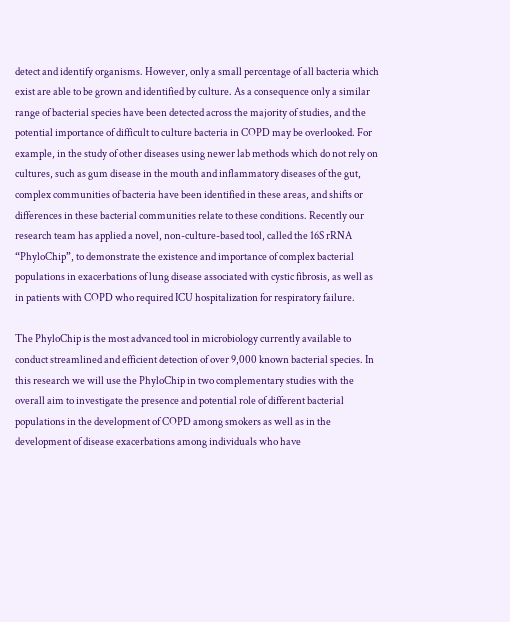detect and identify organisms. However, only a small percentage of all bacteria which exist are able to be grown and identified by culture. As a consequence only a similar range of bacterial species have been detected across the majority of studies, and the potential importance of difficult to culture bacteria in COPD may be overlooked. For example, in the study of other diseases using newer lab methods which do not rely on cultures, such as gum disease in the mouth and inflammatory diseases of the gut, complex communities of bacteria have been identified in these areas, and shifts or differences in these bacterial communities relate to these conditions. Recently our research team has applied a novel, non-culture-based tool, called the 16S rRNA “PhyloChip”, to demonstrate the existence and importance of complex bacterial populations in exacerbations of lung disease associated with cystic fibrosis, as well as in patients with COPD who required ICU hospitalization for respiratory failure.

The PhyloChip is the most advanced tool in microbiology currently available to conduct streamlined and efficient detection of over 9,000 known bacterial species. In this research we will use the PhyloChip in two complementary studies with the overall aim to investigate the presence and potential role of different bacterial populations in the development of COPD among smokers as well as in the development of disease exacerbations among individuals who have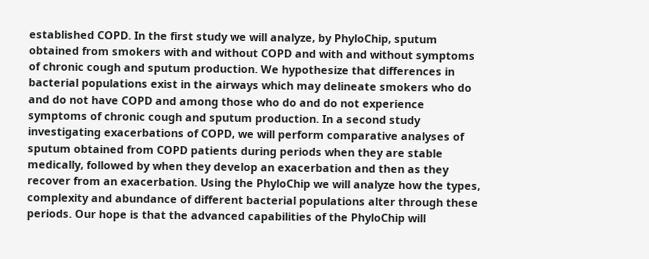established COPD. In the first study we will analyze, by PhyloChip, sputum obtained from smokers with and without COPD and with and without symptoms of chronic cough and sputum production. We hypothesize that differences in bacterial populations exist in the airways which may delineate smokers who do and do not have COPD and among those who do and do not experience symptoms of chronic cough and sputum production. In a second study investigating exacerbations of COPD, we will perform comparative analyses of sputum obtained from COPD patients during periods when they are stable medically, followed by when they develop an exacerbation and then as they recover from an exacerbation. Using the PhyloChip we will analyze how the types, complexity and abundance of different bacterial populations alter through these periods. Our hope is that the advanced capabilities of the PhyloChip will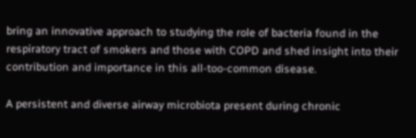bring an innovative approach to studying the role of bacteria found in the respiratory tract of smokers and those with COPD and shed insight into their contribution and importance in this all-too-common disease.

A persistent and diverse airway microbiota present during chronic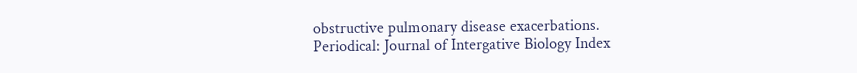obstructive pulmonary disease exacerbations.
Periodical: Journal of Intergative Biology Index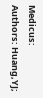Medicus:
Authors: Huang,YJ;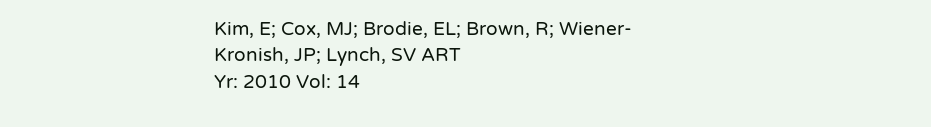Kim, E; Cox, MJ; Brodie, EL; Brown, R; Wiener-Kronish, JP; Lynch, SV ART
Yr: 2010 Vol: 14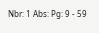Nbr: 1 Abs: Pg: 9 - 59